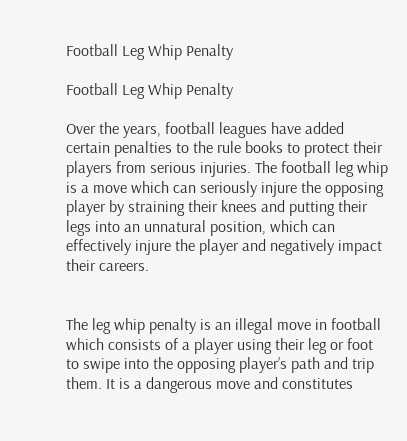Football Leg Whip Penalty

Football Leg Whip Penalty

Over the years, football leagues have added certain penalties to the rule books to protect their players from serious injuries. The football leg whip is a move which can seriously injure the opposing player by straining their knees and putting their legs into an unnatural position, which can effectively injure the player and negatively impact their careers.


The leg whip penalty is an illegal move in football which consists of a player using their leg or foot to swipe into the opposing player’s path and trip them. It is a dangerous move and constitutes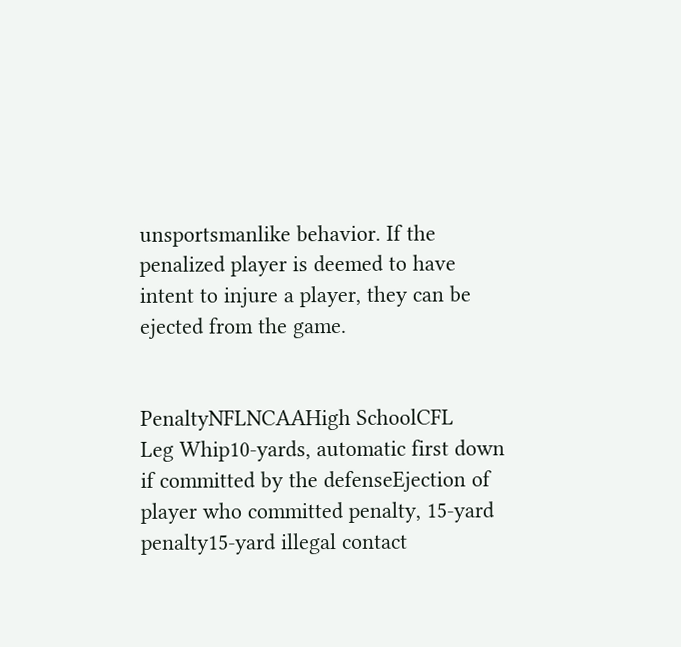unsportsmanlike behavior. If the penalized player is deemed to have intent to injure a player, they can be ejected from the game.


PenaltyNFLNCAAHigh SchoolCFL
Leg Whip10-yards, automatic first down if committed by the defenseEjection of player who committed penalty, 15-yard penalty15-yard illegal contact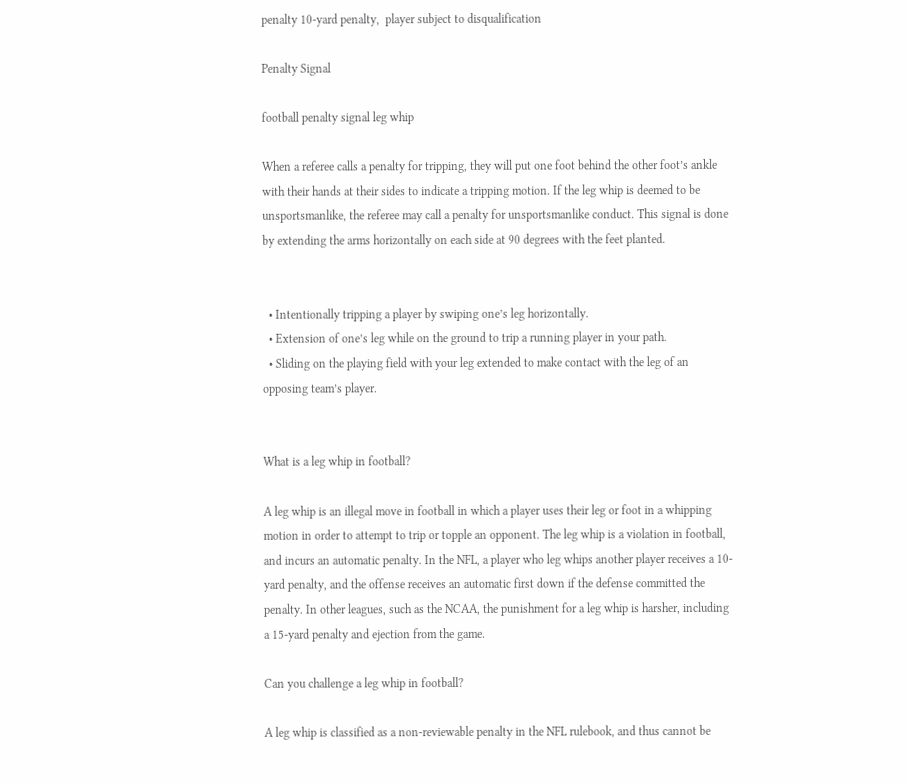penalty 10-yard penalty,  player subject to disqualification

Penalty Signal

football penalty signal leg whip

When a referee calls a penalty for tripping, they will put one foot behind the other foot’s ankle with their hands at their sides to indicate a tripping motion. If the leg whip is deemed to be unsportsmanlike, the referee may call a penalty for unsportsmanlike conduct. This signal is done by extending the arms horizontally on each side at 90 degrees with the feet planted.


  • Intentionally tripping a player by swiping one’s leg horizontally.
  • Extension of one’s leg while on the ground to trip a running player in your path.
  • Sliding on the playing field with your leg extended to make contact with the leg of an opposing team’s player.


What is a leg whip in football?

A leg whip is an illegal move in football in which a player uses their leg or foot in a whipping motion in order to attempt to trip or topple an opponent. The leg whip is a violation in football, and incurs an automatic penalty. In the NFL, a player who leg whips another player receives a 10-yard penalty, and the offense receives an automatic first down if the defense committed the penalty. In other leagues, such as the NCAA, the punishment for a leg whip is harsher, including a 15-yard penalty and ejection from the game.

Can you challenge a leg whip in football?

A leg whip is classified as a non-reviewable penalty in the NFL rulebook, and thus cannot be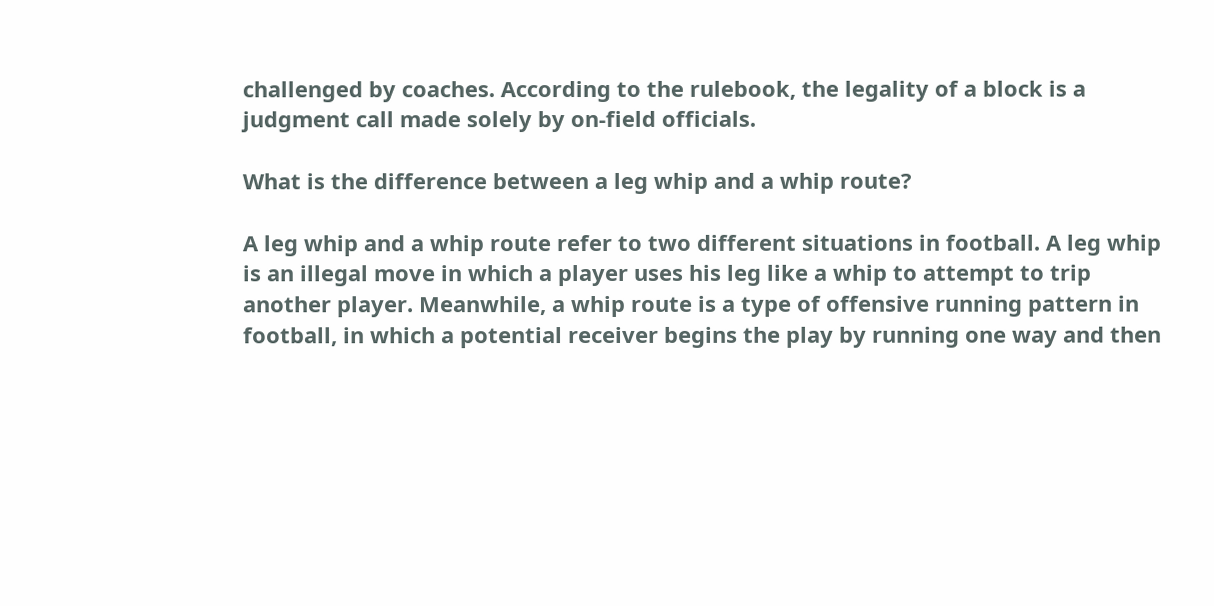challenged by coaches. According to the rulebook, the legality of a block is a judgment call made solely by on-field officials.

What is the difference between a leg whip and a whip route?

A leg whip and a whip route refer to two different situations in football. A leg whip is an illegal move in which a player uses his leg like a whip to attempt to trip another player. Meanwhile, a whip route is a type of offensive running pattern in football, in which a potential receiver begins the play by running one way and then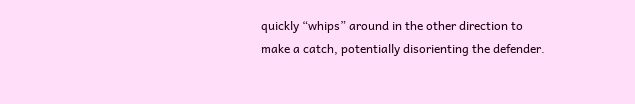quickly “whips” around in the other direction to make a catch, potentially disorienting the defender.